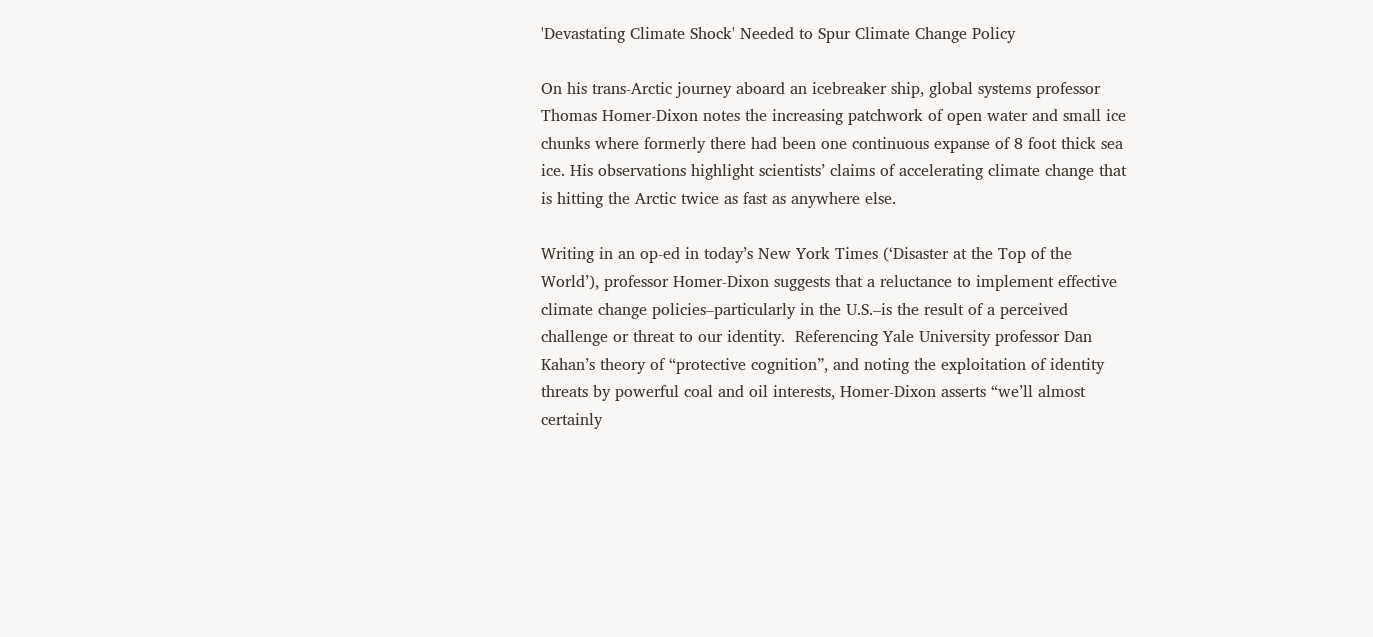'Devastating Climate Shock' Needed to Spur Climate Change Policy

On his trans-Arctic journey aboard an icebreaker ship, global systems professor Thomas Homer-Dixon notes the increasing patchwork of open water and small ice chunks where formerly there had been one continuous expanse of 8 foot thick sea ice. His observations highlight scientists’ claims of accelerating climate change that is hitting the Arctic twice as fast as anywhere else.

Writing in an op-ed in today’s New York Times (‘Disaster at the Top of the World’), professor Homer-Dixon suggests that a reluctance to implement effective climate change policies–particularly in the U.S.–is the result of a perceived challenge or threat to our identity.  Referencing Yale University professor Dan Kahan’s theory of “protective cognition”, and noting the exploitation of identity threats by powerful coal and oil interests, Homer-Dixon asserts “we’ll almost certainly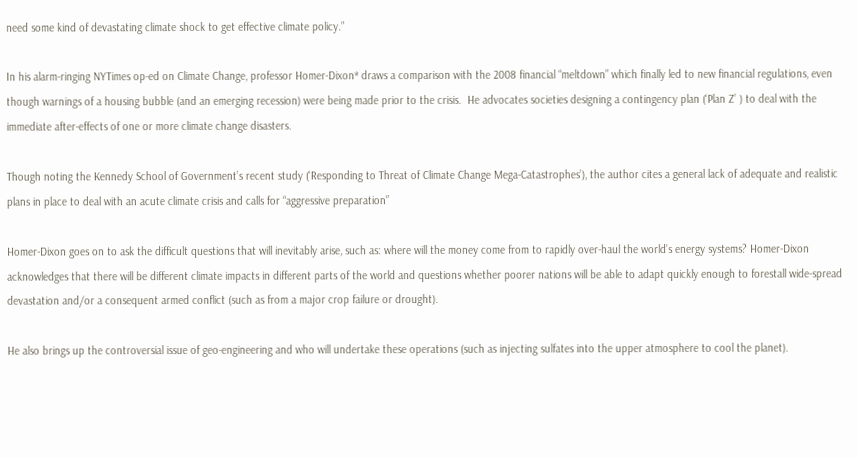need some kind of devastating climate shock to get effective climate policy.”

In his alarm-ringing NYTimes op-ed on Climate Change, professor Homer-Dixon* draws a comparison with the 2008 financial “meltdown” which finally led to new financial regulations, even though warnings of a housing bubble (and an emerging recession) were being made prior to the crisis.  He advocates societies designing a contingency plan (‘Plan Z’ ) to deal with the immediate after-effects of one or more climate change disasters.

Though noting the Kennedy School of Government’s recent study (‘Responding to Threat of Climate Change Mega-Catastrophes’), the author cites a general lack of adequate and realistic plans in place to deal with an acute climate crisis and calls for “aggressive preparation”

Homer-Dixon goes on to ask the difficult questions that will inevitably arise, such as: where will the money come from to rapidly over-haul the world’s energy systems? Homer-Dixon acknowledges that there will be different climate impacts in different parts of the world and questions whether poorer nations will be able to adapt quickly enough to forestall wide-spread devastation and/or a consequent armed conflict (such as from a major crop failure or drought).

He also brings up the controversial issue of geo-engineering and who will undertake these operations (such as injecting sulfates into the upper atmosphere to cool the planet).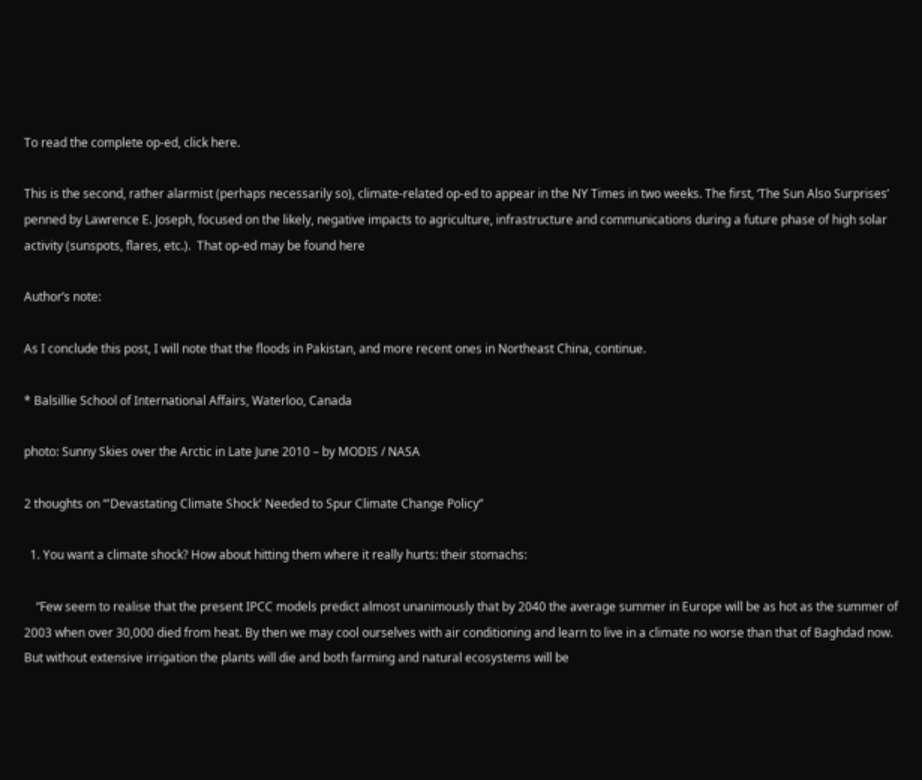To read the complete op-ed, click here.

This is the second, rather alarmist (perhaps necessarily so), climate-related op-ed to appear in the NY Times in two weeks. The first, ‘The Sun Also Surprises’ penned by Lawrence E. Joseph, focused on the likely, negative impacts to agriculture, infrastructure and communications during a future phase of high solar activity (sunspots, flares, etc.).  That op-ed may be found here

Author’s note:

As I conclude this post, I will note that the floods in Pakistan, and more recent ones in Northeast China, continue.

* Balsillie School of International Affairs, Waterloo, Canada

photo: Sunny Skies over the Arctic in Late June 2010 – by MODIS / NASA

2 thoughts on “'Devastating Climate Shock' Needed to Spur Climate Change Policy”

  1. You want a climate shock? How about hitting them where it really hurts: their stomachs:

    “Few seem to realise that the present IPCC models predict almost unanimously that by 2040 the average summer in Europe will be as hot as the summer of 2003 when over 30,000 died from heat. By then we may cool ourselves with air conditioning and learn to live in a climate no worse than that of Baghdad now. But without extensive irrigation the plants will die and both farming and natural ecosystems will be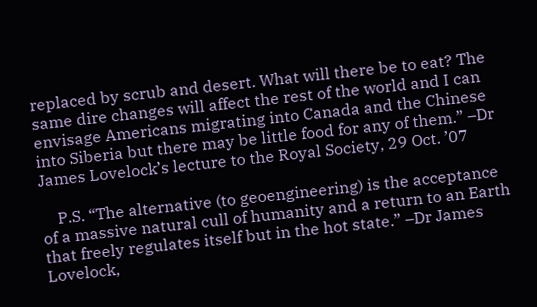replaced by scrub and desert. What will there be to eat? The same dire changes will affect the rest of the world and I can envisage Americans migrating into Canada and the Chinese into Siberia but there may be little food for any of them.” –Dr James Lovelock’s lecture to the Royal Society, 29 Oct. ’07

    P.S. “The alternative (to geoengineering) is the acceptance of a massive natural cull of humanity and a return to an Earth that freely regulates itself but in the hot state.” –Dr James Lovelock,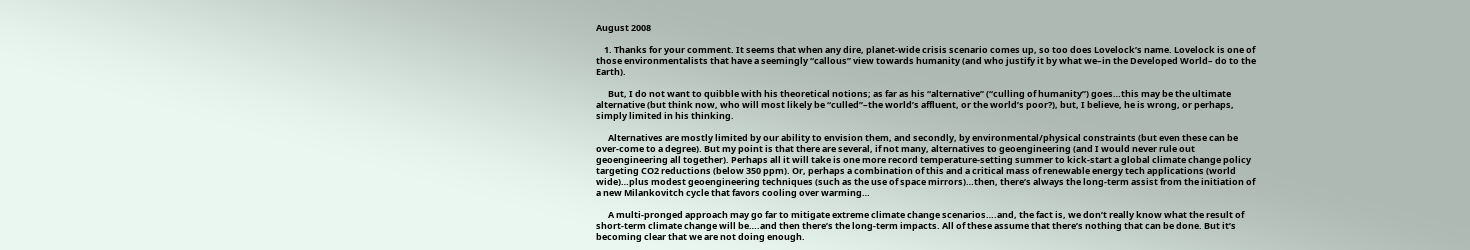August 2008

    1. Thanks for your comment. It seems that when any dire, planet-wide crisis scenario comes up, so too does Lovelock’s name. Lovelock is one of those environmentalists that have a seemingly “callous” view towards humanity (and who justify it by what we–in the Developed World– do to the Earth).

      But, I do not want to quibble with his theoretical notions; as far as his “alternative” (“culling of humanity”) goes…this may be the ultimate alternative (but think now, who will most likely be “culled”–the world’s affluent, or the world’s poor?), but, I believe, he is wrong, or perhaps, simply limited in his thinking.

      Alternatives are mostly limited by our ability to envision them, and secondly, by environmental/physical constraints (but even these can be over-come to a degree). But my point is that there are several, if not many, alternatives to geoengineering (and I would never rule out geoengineering all together). Perhaps all it will take is one more record temperature-setting summer to kick-start a global climate change policy targeting CO2 reductions (below 350 ppm). Or, perhaps a combination of this and a critical mass of renewable energy tech applications (world wide)…plus modest geoengineering techniques (such as the use of space mirrors)…then, there’s always the long-term assist from the initiation of a new Milankovitch cycle that favors cooling over warming…

      A multi-pronged approach may go far to mitigate extreme climate change scenarios….and, the fact is, we don’t really know what the result of short-term climate change will be….and then there’s the long-term impacts. All of these assume that there’s nothing that can be done. But it’s becoming clear that we are not doing enough.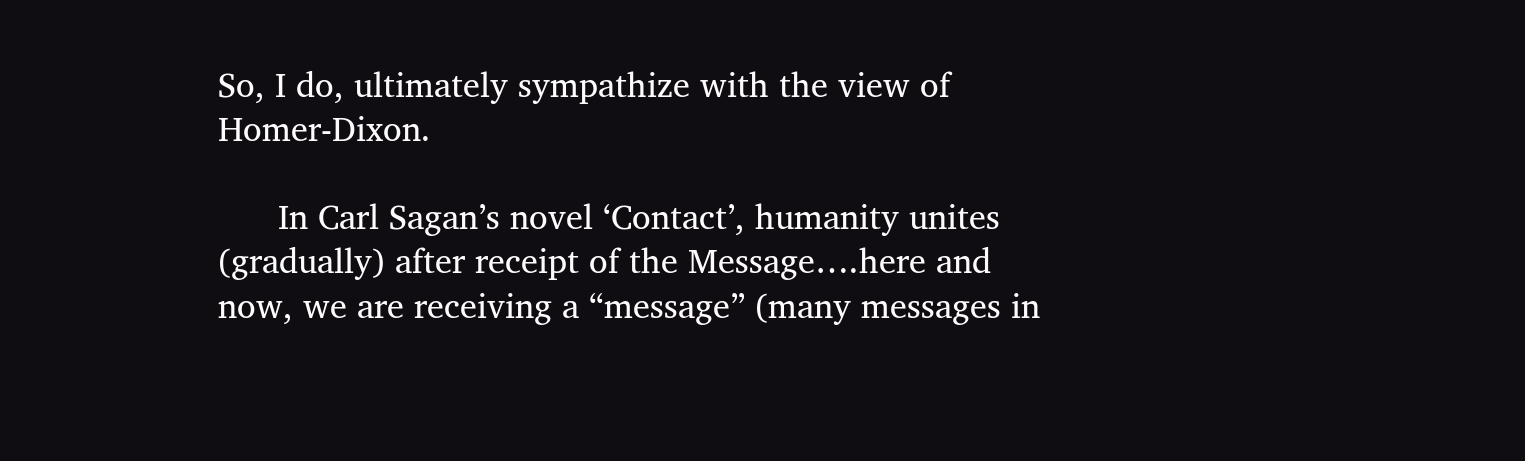So, I do, ultimately sympathize with the view of Homer-Dixon.

      In Carl Sagan’s novel ‘Contact’, humanity unites (gradually) after receipt of the Message….here and now, we are receiving a “message” (many messages in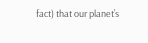fact) that our planet’s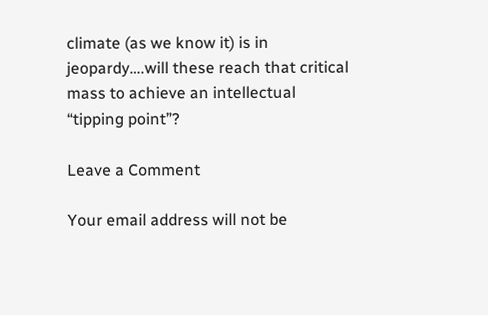climate (as we know it) is in jeopardy….will these reach that critical mass to achieve an intellectual “tipping point”?

Leave a Comment

Your email address will not be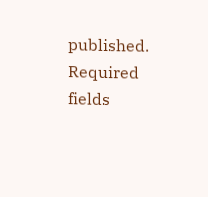published. Required fields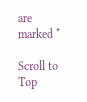are marked *

Scroll to Top